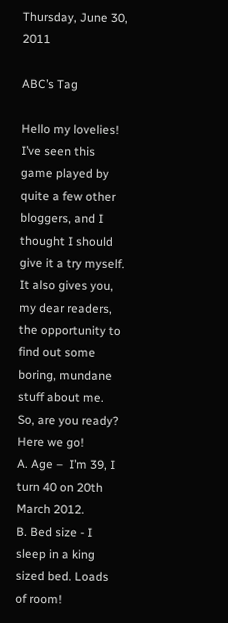Thursday, June 30, 2011

ABC’s Tag

Hello my lovelies!
I’ve seen this game played by quite a few other bloggers, and I thought I should give it a try myself. It also gives you, my dear readers, the opportunity to find out some boring, mundane stuff about me. So, are you ready? Here we go!
A. Age –  I’m 39, I turn 40 on 20th March 2012.
B. Bed size - I sleep in a king sized bed. Loads of room!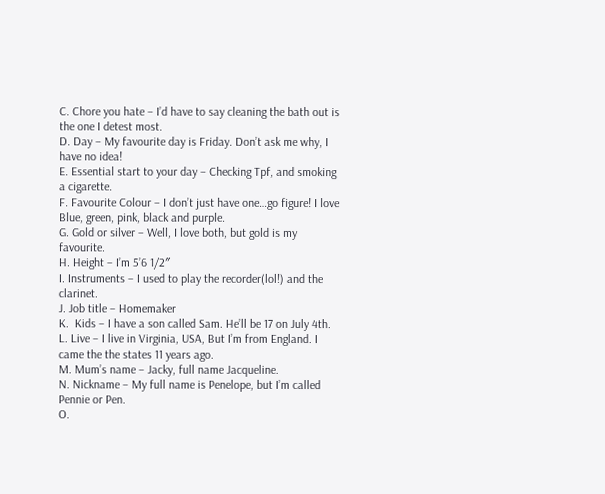C. Chore you hate – I’d have to say cleaning the bath out is the one I detest most.
D. Day – My favourite day is Friday. Don’t ask me why, I have no idea!
E. Essential start to your day – Checking Tpf, and smoking a cigarette.
F. Favourite Colour – I don’t just have one…go figure! I love Blue, green, pink, black and purple.
G. Gold or silver – Well, I love both, but gold is my favourite.
H. Height – I’m 5’6 1/2″
I. Instruments – I used to play the recorder(lol!) and the clarinet.
J. Job title – Homemaker
K.  Kids – I have a son called Sam. He’ll be 17 on July 4th.
L. Live – I live in Virginia, USA, But I’m from England. I came the the states 11 years ago.
M. Mum’s name – Jacky, full name Jacqueline.
N. Nickname – My full name is Penelope, but I’m called Pennie or Pen.
O.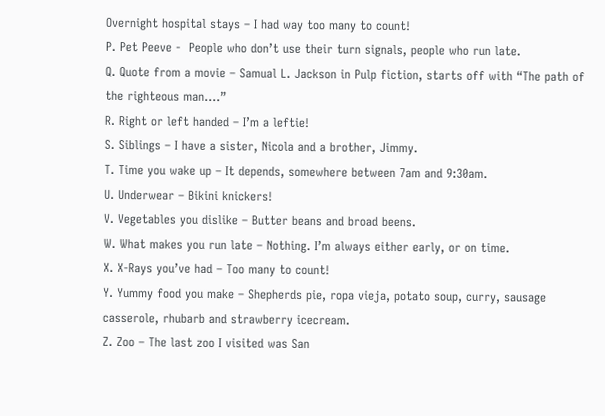Overnight hospital stays – I had way too many to count!
P. Pet Peeve -  People who don’t use their turn signals, people who run late.
Q. Quote from a movie – Samual L. Jackson in Pulp fiction, starts off with “The path of the righteous man….”
R. Right or left handed – I’m a leftie!
S. Siblings – I have a sister, Nicola and a brother, Jimmy.
T. Time you wake up – It depends, somewhere between 7am and 9:30am.
U. Underwear – Bikini knickers!
V. Vegetables you dislike – Butter beans and broad beens.
W. What makes you run late – Nothing. I’m always either early, or on time.
X. X-Rays you’ve had – Too many to count!
Y. Yummy food you make – Shepherds pie, ropa vieja, potato soup, curry, sausage casserole, rhubarb and strawberry icecream.
Z. Zoo – The last zoo I visited was San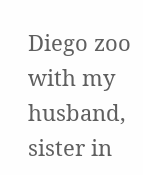Diego zoo with my husband, sister in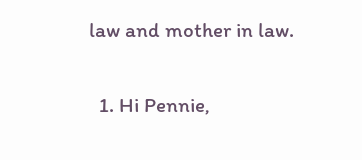law and mother in law.


  1. Hi Pennie,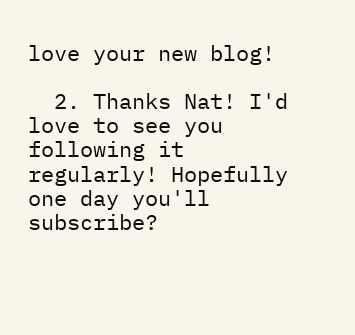love your new blog!

  2. Thanks Nat! I'd love to see you following it regularly! Hopefully one day you'll subscribe?